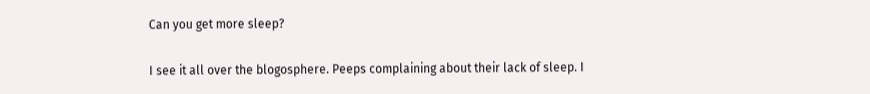Can you get more sleep?

I see it all over the blogosphere. Peeps complaining about their lack of sleep. I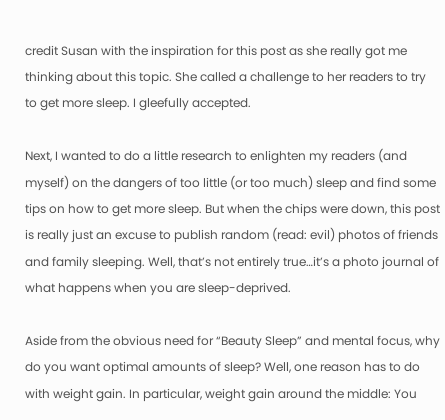credit Susan with the inspiration for this post as she really got me thinking about this topic. She called a challenge to her readers to try to get more sleep. I gleefully accepted.

Next, I wanted to do a little research to enlighten my readers (and myself) on the dangers of too little (or too much) sleep and find some tips on how to get more sleep. But when the chips were down, this post is really just an excuse to publish random (read: evil) photos of friends and family sleeping. Well, that’s not entirely true…it’s a photo journal of what happens when you are sleep-deprived.

Aside from the obvious need for “Beauty Sleep” and mental focus, why do you want optimal amounts of sleep? Well, one reason has to do with weight gain. In particular, weight gain around the middle: You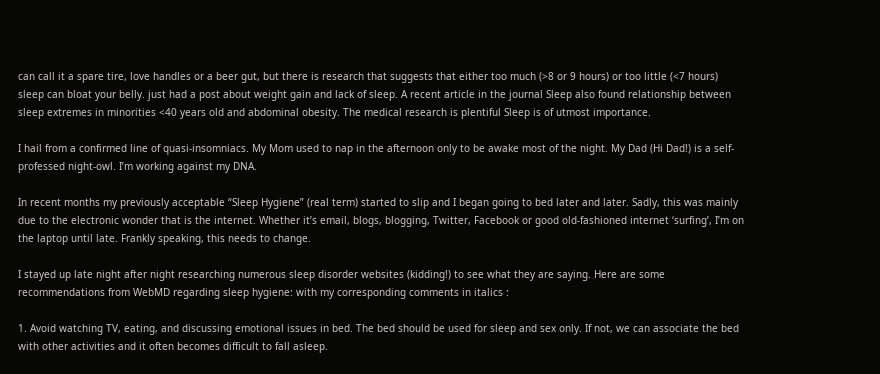can call it a spare tire, love handles or a beer gut, but there is research that suggests that either too much (>8 or 9 hours) or too little (<7 hours) sleep can bloat your belly. just had a post about weight gain and lack of sleep. A recent article in the journal Sleep also found relationship between sleep extremes in minorities <40 years old and abdominal obesity. The medical research is plentiful Sleep is of utmost importance.

I hail from a confirmed line of quasi-insomniacs. My Mom used to nap in the afternoon only to be awake most of the night. My Dad (Hi Dad!) is a self-professed night-owl. I’m working against my DNA.

In recent months my previously acceptable “Sleep Hygiene” (real term) started to slip and I began going to bed later and later. Sadly, this was mainly due to the electronic wonder that is the internet. Whether it’s email, blogs, blogging, Twitter, Facebook or good old-fashioned internet ‘surfing’, I’m on the laptop until late. Frankly speaking, this needs to change.

I stayed up late night after night researching numerous sleep disorder websites (kidding!) to see what they are saying. Here are some recommendations from WebMD regarding sleep hygiene: with my corresponding comments in italics :

1. Avoid watching TV, eating, and discussing emotional issues in bed. The bed should be used for sleep and sex only. If not, we can associate the bed with other activities and it often becomes difficult to fall asleep.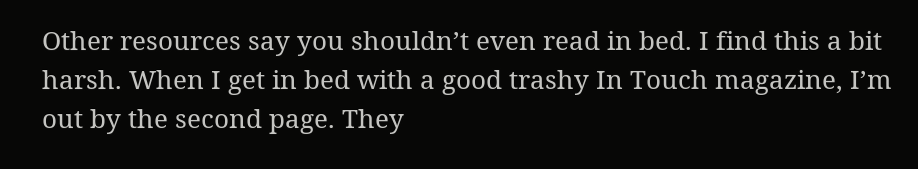Other resources say you shouldn’t even read in bed. I find this a bit harsh. When I get in bed with a good trashy In Touch magazine, I’m out by the second page. They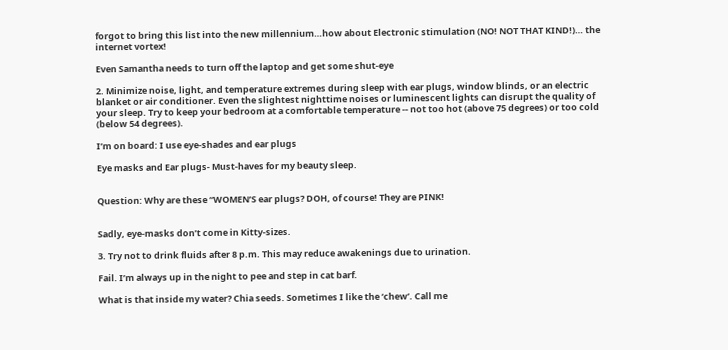forgot to bring this list into the new millennium…how about Electronic stimulation (NO! NOT THAT KIND!)… the internet vortex!

Even Samantha needs to turn off the laptop and get some shut-eye

2. Minimize noise, light, and temperature extremes during sleep with ear plugs, window blinds, or an electric blanket or air conditioner. Even the slightest nighttime noises or luminescent lights can disrupt the quality of your sleep. Try to keep your bedroom at a comfortable temperature -- not too hot (above 75 degrees) or too cold (below 54 degrees).

I’m on board: I use eye-shades and ear plugs

Eye masks and Ear plugs- Must-haves for my beauty sleep.


Question: Why are these “WOMEN’S ear plugs? DOH, of course! They are PINK!


Sadly, eye-masks don’t come in Kitty-sizes.

3. Try not to drink fluids after 8 p.m. This may reduce awakenings due to urination.

Fail. I’m always up in the night to pee and step in cat barf.

What is that inside my water? Chia seeds. Sometimes I like the ‘chew’. Call me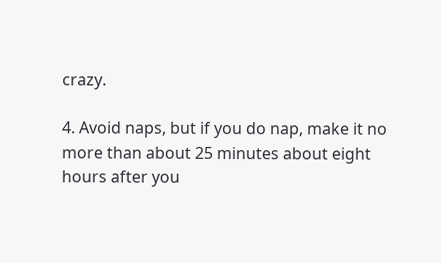crazy.

4. Avoid naps, but if you do nap, make it no more than about 25 minutes about eight hours after you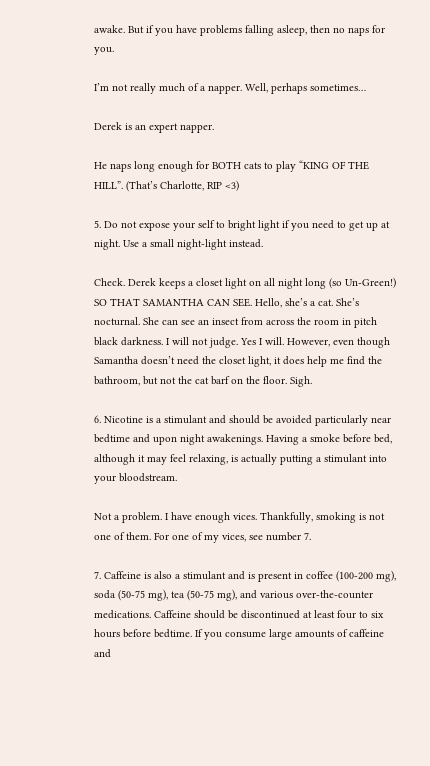awake. But if you have problems falling asleep, then no naps for you.

I’m not really much of a napper. Well, perhaps sometimes…

Derek is an expert napper.

He naps long enough for BOTH cats to play “KING OF THE HILL”. (That’s Charlotte, RIP <3)

5. Do not expose your self to bright light if you need to get up at night. Use a small night-light instead.

Check. Derek keeps a closet light on all night long (so Un-Green!) SO THAT SAMANTHA CAN SEE. Hello, she’s a cat. She’s nocturnal. She can see an insect from across the room in pitch black darkness. I will not judge. Yes I will. However, even though Samantha doesn’t need the closet light, it does help me find the bathroom, but not the cat barf on the floor. Sigh.

6. Nicotine is a stimulant and should be avoided particularly near bedtime and upon night awakenings. Having a smoke before bed, although it may feel relaxing, is actually putting a stimulant into your bloodstream.

Not a problem. I have enough vices. Thankfully, smoking is not one of them. For one of my vices, see number 7.

7. Caffeine is also a stimulant and is present in coffee (100-200 mg), soda (50-75 mg), tea (50-75 mg), and various over-the-counter medications. Caffeine should be discontinued at least four to six hours before bedtime. If you consume large amounts of caffeine and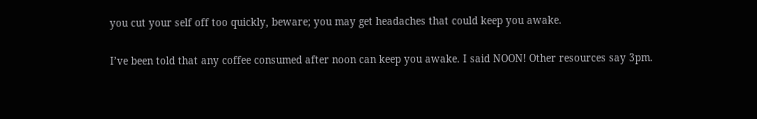you cut your self off too quickly, beware; you may get headaches that could keep you awake.

I’ve been told that any coffee consumed after noon can keep you awake. I said NOON! Other resources say 3pm.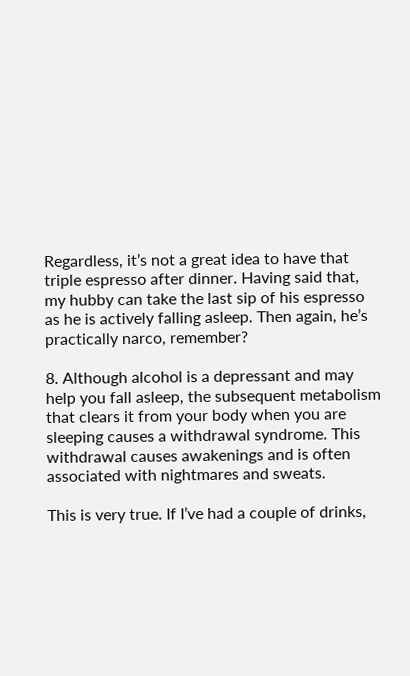Regardless, it’s not a great idea to have that triple espresso after dinner. Having said that, my hubby can take the last sip of his espresso as he is actively falling asleep. Then again, he’s practically narco, remember?

8. Although alcohol is a depressant and may help you fall asleep, the subsequent metabolism that clears it from your body when you are sleeping causes a withdrawal syndrome. This withdrawal causes awakenings and is often associated with nightmares and sweats.

This is very true. If I’ve had a couple of drinks,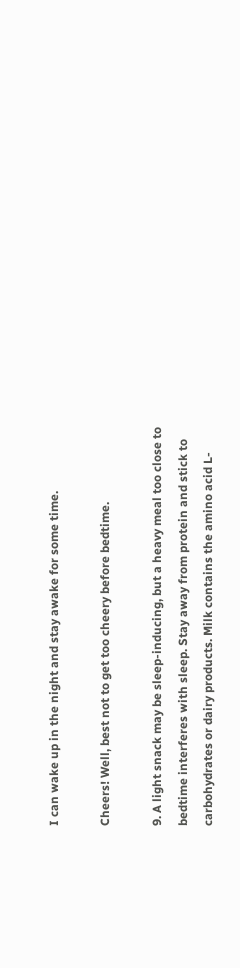I can wake up in the night and stay awake for some time.

Cheers! Well, best not to get too cheery before bedtime.

9. A light snack may be sleep-inducing, but a heavy meal too close to bedtime interferes with sleep. Stay away from protein and stick to carbohydrates or dairy products. Milk contains the amino acid L-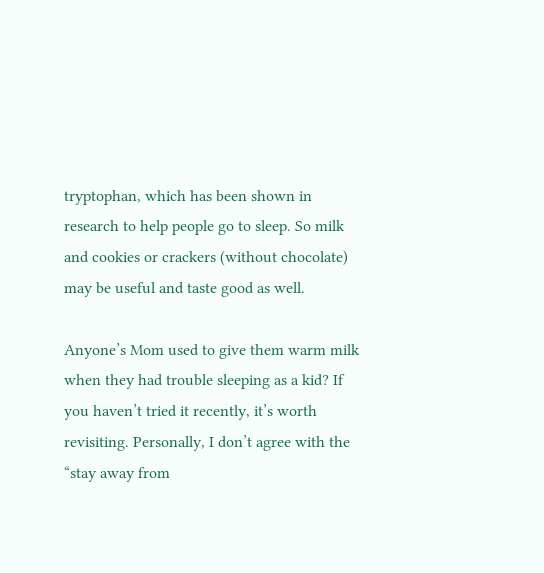tryptophan, which has been shown in research to help people go to sleep. So milk and cookies or crackers (without chocolate) may be useful and taste good as well.

Anyone’s Mom used to give them warm milk when they had trouble sleeping as a kid? If you haven’t tried it recently, it’s worth revisiting. Personally, I don’t agree with the “stay away from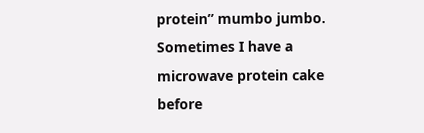protein” mumbo jumbo. Sometimes I have a microwave protein cake before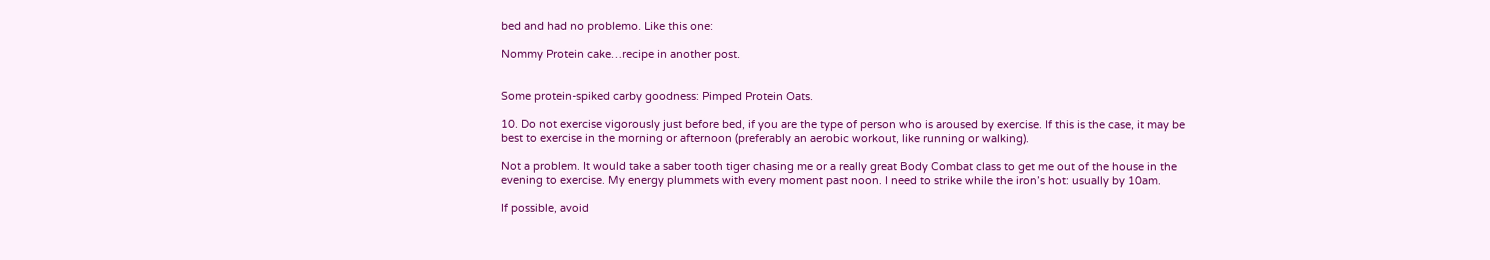bed and had no problemo. Like this one:

Nommy Protein cake…recipe in another post.


Some protein-spiked carby goodness: Pimped Protein Oats.

10. Do not exercise vigorously just before bed, if you are the type of person who is aroused by exercise. If this is the case, it may be best to exercise in the morning or afternoon (preferably an aerobic workout, like running or walking).

Not a problem. It would take a saber tooth tiger chasing me or a really great Body Combat class to get me out of the house in the evening to exercise. My energy plummets with every moment past noon. I need to strike while the iron’s hot: usually by 10am.

If possible, avoid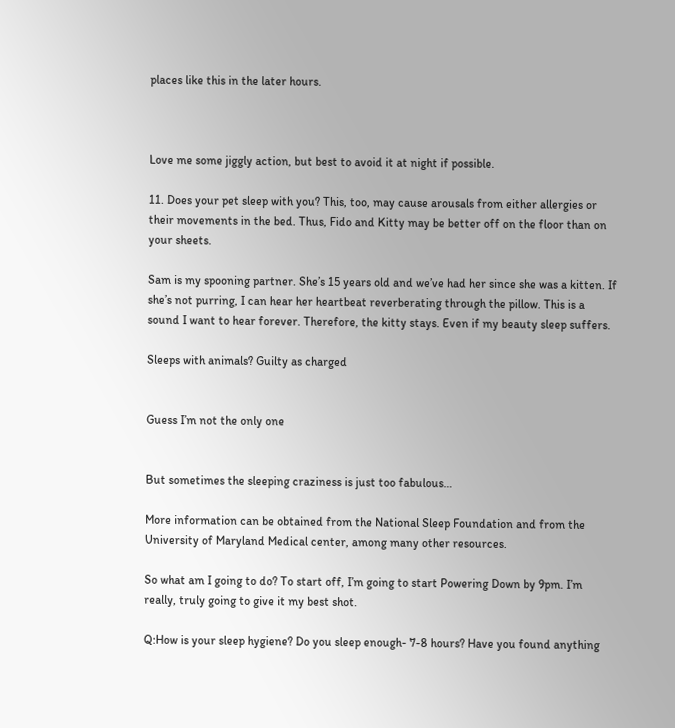places like this in the later hours.



Love me some jiggly action, but best to avoid it at night if possible.

11. Does your pet sleep with you? This, too, may cause arousals from either allergies or their movements in the bed. Thus, Fido and Kitty may be better off on the floor than on your sheets.

Sam is my spooning partner. She’s 15 years old and we’ve had her since she was a kitten. If she’s not purring, I can hear her heartbeat reverberating through the pillow. This is a sound I want to hear forever. Therefore, the kitty stays. Even if my beauty sleep suffers.

Sleeps with animals? Guilty as charged


Guess I’m not the only one


But sometimes the sleeping craziness is just too fabulous…

More information can be obtained from the National Sleep Foundation and from the University of Maryland Medical center, among many other resources.

So what am I going to do? To start off, I’m going to start Powering Down by 9pm. I’m really, truly going to give it my best shot.

Q:How is your sleep hygiene? Do you sleep enough- 7-8 hours? Have you found anything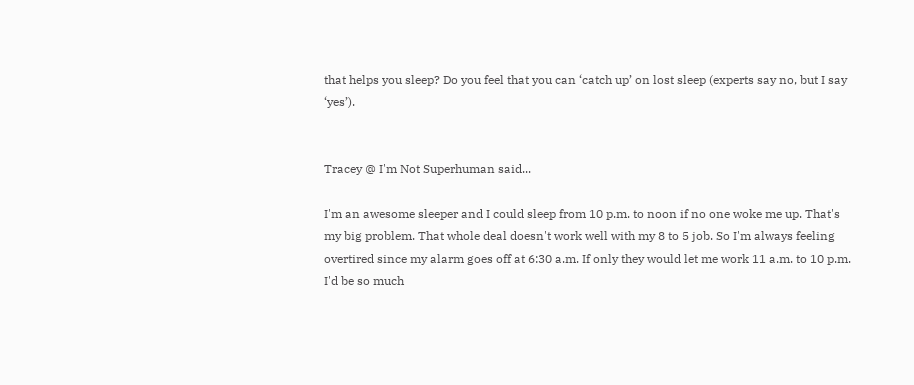that helps you sleep? Do you feel that you can ‘catch up’ on lost sleep (experts say no, but I say ‘yes’).


Tracey @ I'm Not Superhuman said...

I'm an awesome sleeper and I could sleep from 10 p.m. to noon if no one woke me up. That's my big problem. That whole deal doesn't work well with my 8 to 5 job. So I'm always feeling overtired since my alarm goes off at 6:30 a.m. If only they would let me work 11 a.m. to 10 p.m. I'd be so much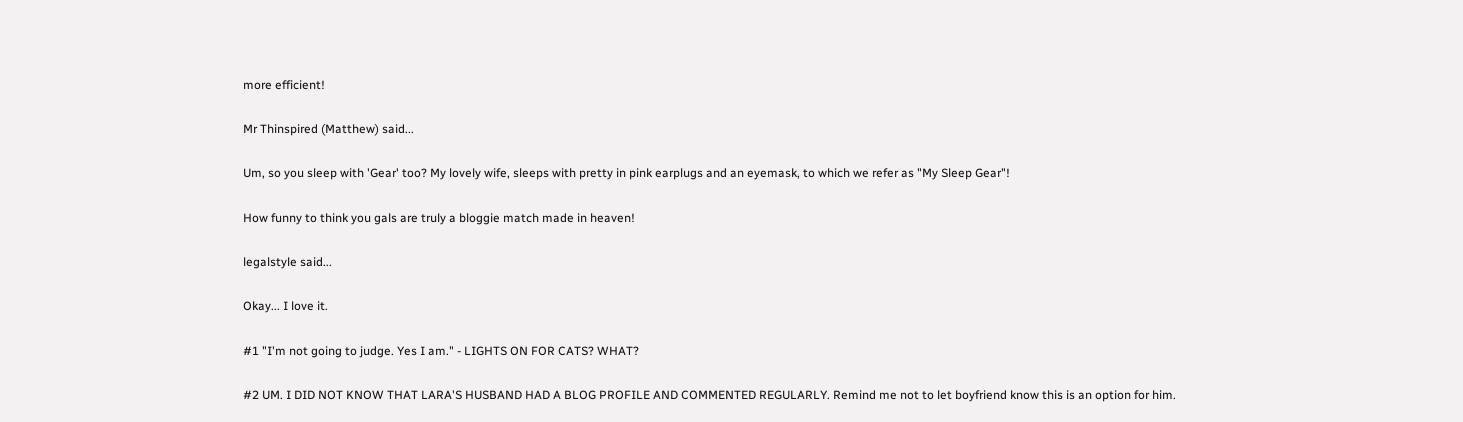more efficient!

Mr Thinspired (Matthew) said...

Um, so you sleep with 'Gear' too? My lovely wife, sleeps with pretty in pink earplugs and an eyemask, to which we refer as "My Sleep Gear"!

How funny to think you gals are truly a bloggie match made in heaven!

legalstyle said...

Okay... I love it.

#1 "I'm not going to judge. Yes I am." - LIGHTS ON FOR CATS? WHAT?

#2 UM. I DID NOT KNOW THAT LARA'S HUSBAND HAD A BLOG PROFILE AND COMMENTED REGULARLY. Remind me not to let boyfriend know this is an option for him.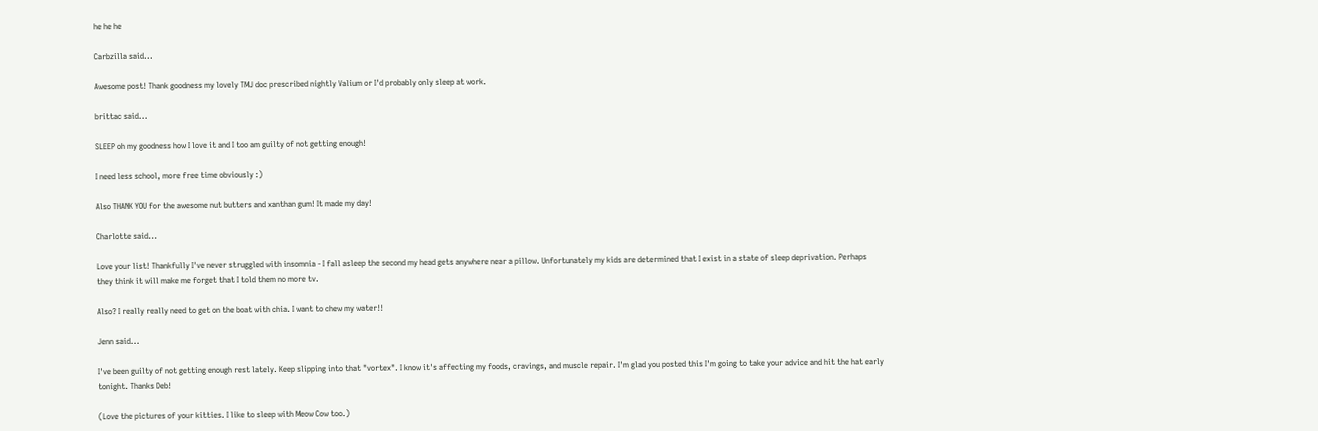he he he

Carbzilla said...

Awesome post! Thank goodness my lovely TMJ doc prescribed nightly Valium or I'd probably only sleep at work.

brittac said...

SLEEP oh my goodness how I love it and I too am guilty of not getting enough!

I need less school, more free time obviously :)

Also THANK YOU for the awesome nut butters and xanthan gum! It made my day!

Charlotte said...

Love your list! Thankfully I've never struggled with insomnia - I fall asleep the second my head gets anywhere near a pillow. Unfortunately my kids are determined that I exist in a state of sleep deprivation. Perhaps they think it will make me forget that I told them no more tv.

Also? I really really need to get on the boat with chia. I want to chew my water!!

Jenn said...

I've been guilty of not getting enough rest lately. Keep slipping into that "vortex". I know it's affecting my foods, cravings, and muscle repair. I'm glad you posted this I'm going to take your advice and hit the hat early tonight. Thanks Deb!

(Love the pictures of your kitties. I like to sleep with Meow Cow too.)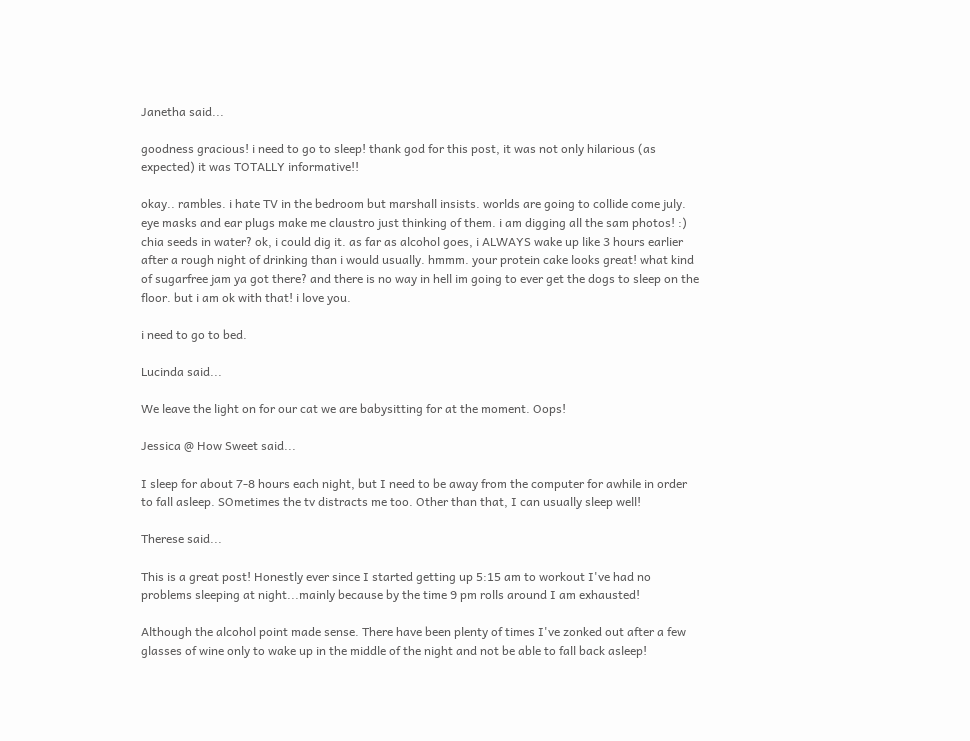Janetha said...

goodness gracious! i need to go to sleep! thank god for this post, it was not only hilarious (as expected) it was TOTALLY informative!!

okay.. rambles. i hate TV in the bedroom but marshall insists. worlds are going to collide come july. eye masks and ear plugs make me claustro just thinking of them. i am digging all the sam photos! :) chia seeds in water? ok, i could dig it. as far as alcohol goes, i ALWAYS wake up like 3 hours earlier after a rough night of drinking than i would usually. hmmm. your protein cake looks great! what kind of sugarfree jam ya got there? and there is no way in hell im going to ever get the dogs to sleep on the floor. but i am ok with that! i love you.

i need to go to bed.

Lucinda said...

We leave the light on for our cat we are babysitting for at the moment. Oops!

Jessica @ How Sweet said...

I sleep for about 7-8 hours each night, but I need to be away from the computer for awhile in order to fall asleep. SOmetimes the tv distracts me too. Other than that, I can usually sleep well!

Therese said...

This is a great post! Honestly ever since I started getting up 5:15 am to workout I've had no problems sleeping at night...mainly because by the time 9 pm rolls around I am exhausted!

Although the alcohol point made sense. There have been plenty of times I've zonked out after a few glasses of wine only to wake up in the middle of the night and not be able to fall back asleep!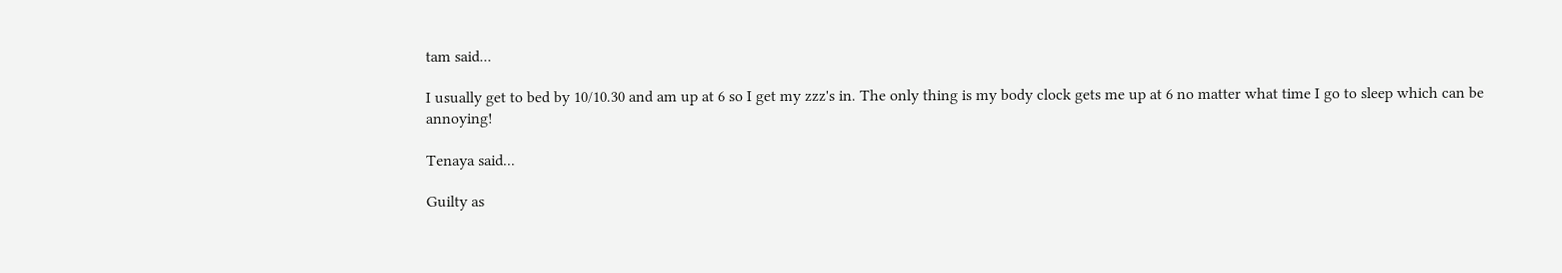tam said...

I usually get to bed by 10/10.30 and am up at 6 so I get my zzz's in. The only thing is my body clock gets me up at 6 no matter what time I go to sleep which can be annoying!

Tenaya said...

Guilty as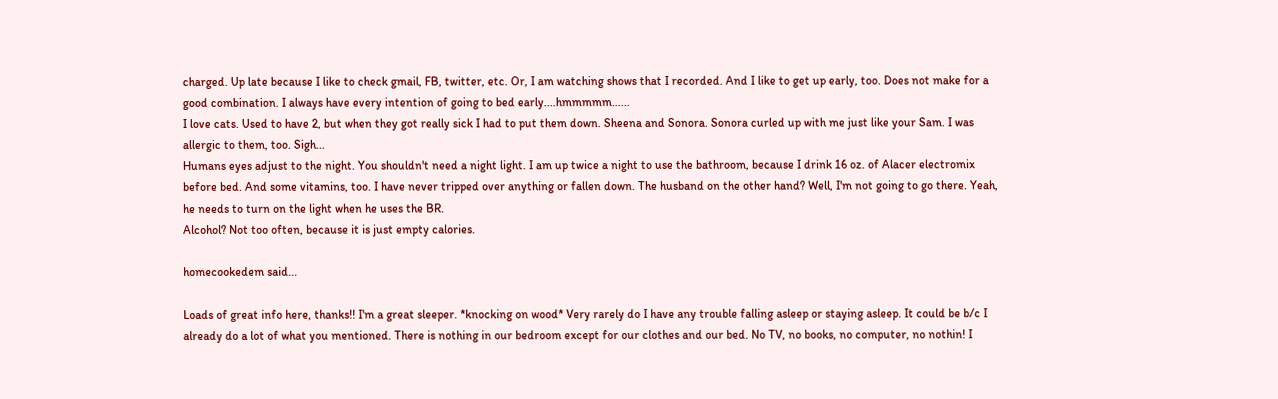charged. Up late because I like to check gmail, FB, twitter, etc. Or, I am watching shows that I recorded. And I like to get up early, too. Does not make for a good combination. I always have every intention of going to bed early....hmmmmm......
I love cats. Used to have 2, but when they got really sick I had to put them down. Sheena and Sonora. Sonora curled up with me just like your Sam. I was allergic to them, too. Sigh...
Humans eyes adjust to the night. You shouldn't need a night light. I am up twice a night to use the bathroom, because I drink 16 oz. of Alacer electromix before bed. And some vitamins, too. I have never tripped over anything or fallen down. The husband on the other hand? Well, I'm not going to go there. Yeah, he needs to turn on the light when he uses the BR.
Alcohol? Not too often, because it is just empty calories.

homecookedem said...

Loads of great info here, thanks!! I'm a great sleeper. *knocking on wood* Very rarely do I have any trouble falling asleep or staying asleep. It could be b/c I already do a lot of what you mentioned. There is nothing in our bedroom except for our clothes and our bed. No TV, no books, no computer, no nothin! I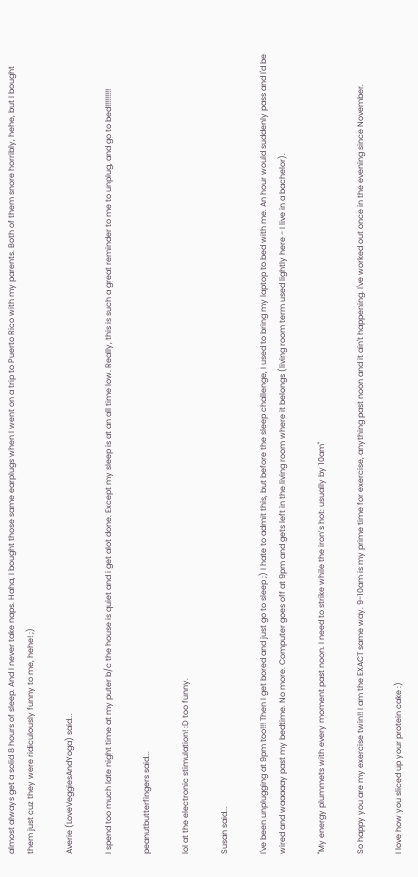almost always get a solid 8 hours of sleep. And I never take naps. Haha, I bought those same earplugs when I went on a trip to Puerto Rico with my parents. Both of them snore horribly, hehe, but I bought them just cuz they were ridiculously funny to me, hehe! ;)

Averie (LoveVeggiesAndYoga) said...

I spend too much late night time at my puter b/c the house is quiet and i get alot done. Except my sleep is at an all time low. Really, this is such a great reminder to me to unplug, and go to bed!!!!!!!!!

peanutbutterfingers said...

lol at the electronic stimulation! :D too funny.

Susan said...

I've been unplugging at 9pm too!!! Then I get bored and just go to sleep ;) I hate to admit this, but before the sleep challenge, I used to bring my laptop to bed with me. An hour would suddenly pass and I'd be wired and waaaaay past my bedtime. No more. Computer goes off at 9pm and gets left in the living room where it belongs (living room term used lightly here - I live in a bachelor).

"My energy plummets with every moment past noon. I need to strike while the iron’s hot: usually by 10am"

So happy you are my exercise twin!! I am the EXACT same way. 9-10am is my prime time for exercise, anything past noon and it ain't happening. I've worked out once in the evening since November.

I love how you sliced up your protein cake :)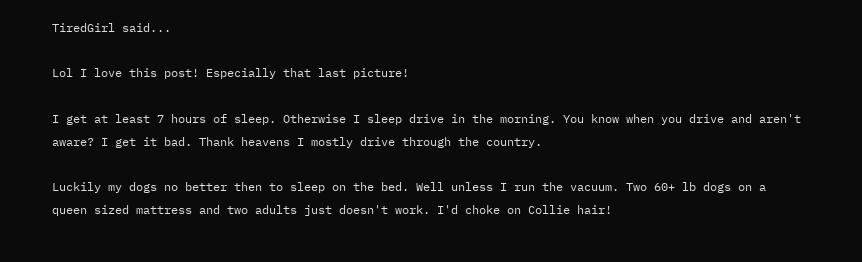TiredGirl said...

Lol I love this post! Especially that last picture!

I get at least 7 hours of sleep. Otherwise I sleep drive in the morning. You know when you drive and aren't aware? I get it bad. Thank heavens I mostly drive through the country.

Luckily my dogs no better then to sleep on the bed. Well unless I run the vacuum. Two 60+ lb dogs on a queen sized mattress and two adults just doesn't work. I'd choke on Collie hair!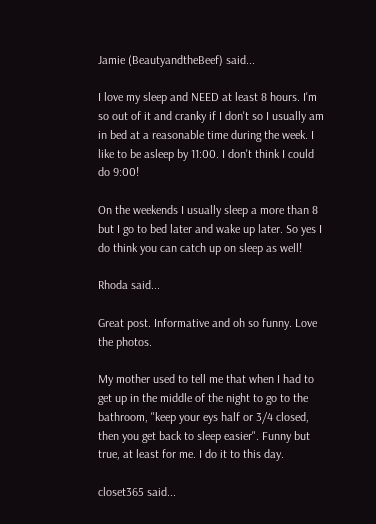Jamie (BeautyandtheBeef) said...

I love my sleep and NEED at least 8 hours. I'm so out of it and cranky if I don't so I usually am in bed at a reasonable time during the week. I like to be asleep by 11:00. I don't think I could do 9:00!

On the weekends I usually sleep a more than 8 but I go to bed later and wake up later. So yes I do think you can catch up on sleep as well!

Rhoda said...

Great post. Informative and oh so funny. Love the photos.

My mother used to tell me that when I had to get up in the middle of the night to go to the bathroom, "keep your eys half or 3/4 closed, then you get back to sleep easier". Funny but true, at least for me. I do it to this day.

closet365 said...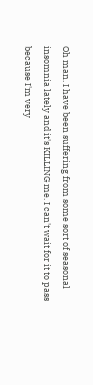Oh man. I have been suffering from some sort of seasonal insomnia lately and it's KILLING me. I can't wait for it to pass because I'm very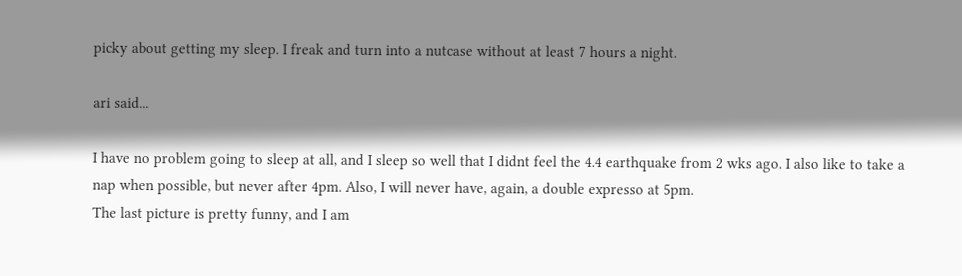picky about getting my sleep. I freak and turn into a nutcase without at least 7 hours a night.

ari said...

I have no problem going to sleep at all, and I sleep so well that I didnt feel the 4.4 earthquake from 2 wks ago. I also like to take a nap when possible, but never after 4pm. Also, I will never have, again, a double expresso at 5pm.
The last picture is pretty funny, and I am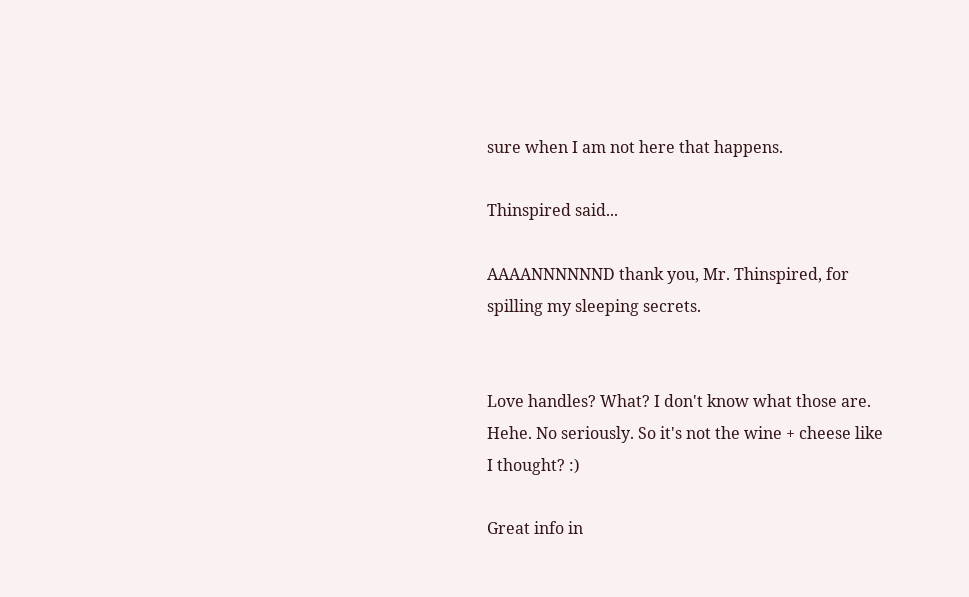sure when I am not here that happens.

Thinspired said...

AAAANNNNNND thank you, Mr. Thinspired, for spilling my sleeping secrets.


Love handles? What? I don't know what those are. Hehe. No seriously. So it's not the wine + cheese like I thought? :)

Great info in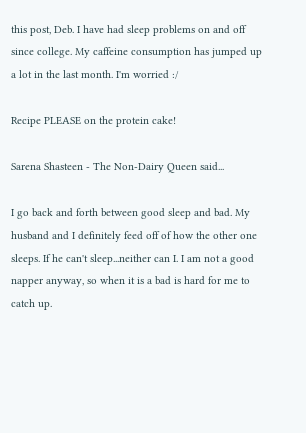this post, Deb. I have had sleep problems on and off since college. My caffeine consumption has jumped up a lot in the last month. I'm worried :/

Recipe PLEASE on the protein cake!

Sarena Shasteen - The Non-Dairy Queen said...

I go back and forth between good sleep and bad. My husband and I definitely feed off of how the other one sleeps. If he can't sleep...neither can I. I am not a good napper anyway, so when it is a bad is hard for me to catch up.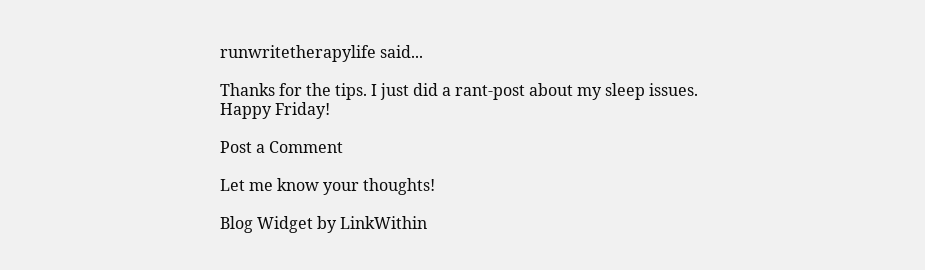runwritetherapylife said...

Thanks for the tips. I just did a rant-post about my sleep issues.
Happy Friday!

Post a Comment

Let me know your thoughts!

Blog Widget by LinkWithin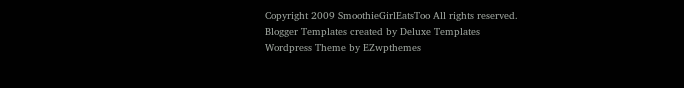Copyright 2009 SmoothieGirlEatsToo All rights reserved.
Blogger Templates created by Deluxe Templates
Wordpress Theme by EZwpthemes